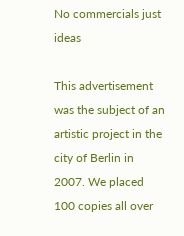No commercials just ideas

This advertisement was the subject of an artistic project in the city of Berlin in 2007. We placed 100 copies all over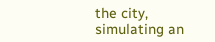the city, simulating an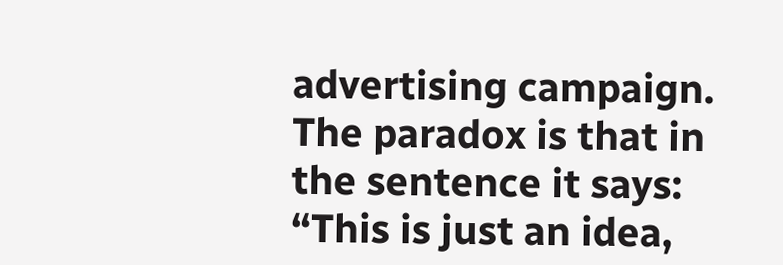advertising campaign. The paradox is that in the sentence it says: “This is just an idea,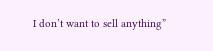I don’t want to sell anything”